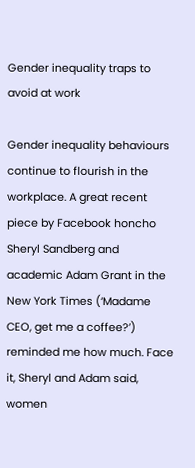Gender inequality traps to avoid at work

Gender inequality behaviours continue to flourish in the workplace. A great recent piece by Facebook honcho Sheryl Sandberg and academic Adam Grant in the New York Times (‘Madame CEO, get me a coffee?’) reminded me how much. Face it, Sheryl and Adam said, women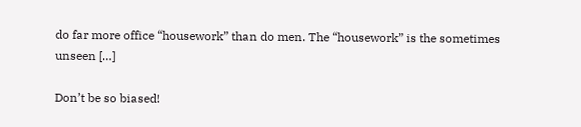do far more office “housework” than do men. The “housework” is the sometimes unseen […]

Don’t be so biased!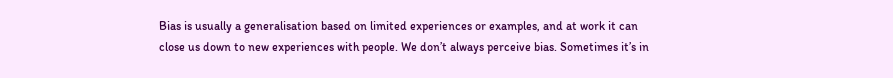Bias is usually a generalisation based on limited experiences or examples, and at work it can close us down to new experiences with people. We don’t always perceive bias. Sometimes it’s in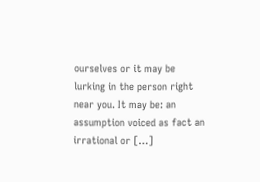ourselves or it may be lurking in the person right near you. It may be: an assumption voiced as fact an irrational or […]